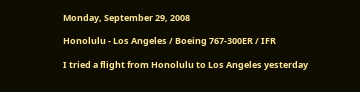Monday, September 29, 2008

Honolulu - Los Angeles / Boeing 767-300ER / IFR

I tried a flight from Honolulu to Los Angeles yesterday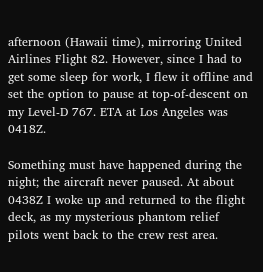afternoon (Hawaii time), mirroring United Airlines Flight 82. However, since I had to get some sleep for work, I flew it offline and set the option to pause at top-of-descent on my Level-D 767. ETA at Los Angeles was 0418Z.

Something must have happened during the night; the aircraft never paused. At about 0438Z I woke up and returned to the flight deck, as my mysterious phantom relief pilots went back to the crew rest area.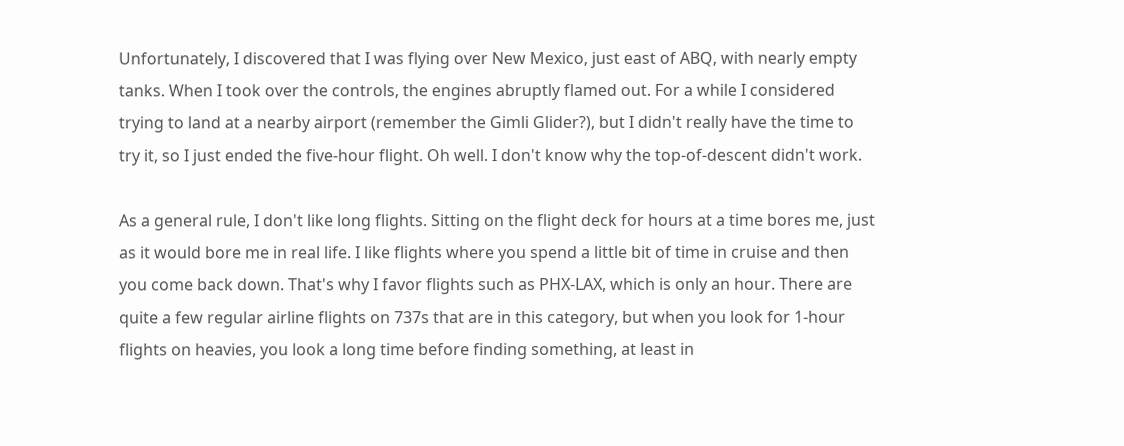Unfortunately, I discovered that I was flying over New Mexico, just east of ABQ, with nearly empty tanks. When I took over the controls, the engines abruptly flamed out. For a while I considered trying to land at a nearby airport (remember the Gimli Glider?), but I didn't really have the time to try it, so I just ended the five-hour flight. Oh well. I don't know why the top-of-descent didn't work.

As a general rule, I don't like long flights. Sitting on the flight deck for hours at a time bores me, just as it would bore me in real life. I like flights where you spend a little bit of time in cruise and then you come back down. That's why I favor flights such as PHX-LAX, which is only an hour. There are quite a few regular airline flights on 737s that are in this category, but when you look for 1-hour flights on heavies, you look a long time before finding something, at least in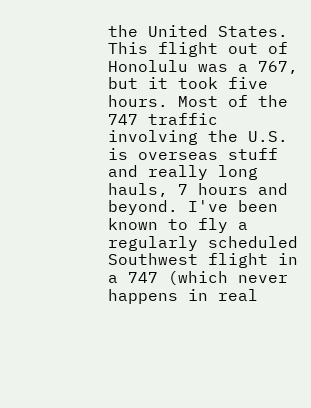the United States. This flight out of Honolulu was a 767, but it took five hours. Most of the 747 traffic involving the U.S. is overseas stuff and really long hauls, 7 hours and beyond. I've been known to fly a regularly scheduled Southwest flight in a 747 (which never happens in real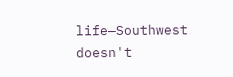life—Southwest doesn't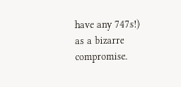have any 747s!) as a bizarre compromise.